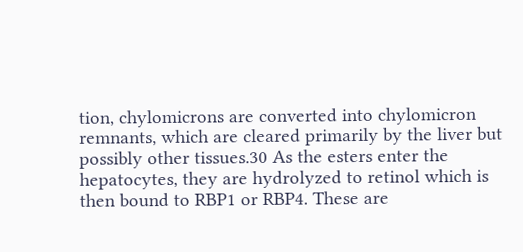tion, chylomicrons are converted into chylomicron remnants, which are cleared primarily by the liver but possibly other tissues.30 As the esters enter the hepatocytes, they are hydrolyzed to retinol which is then bound to RBP1 or RBP4. These are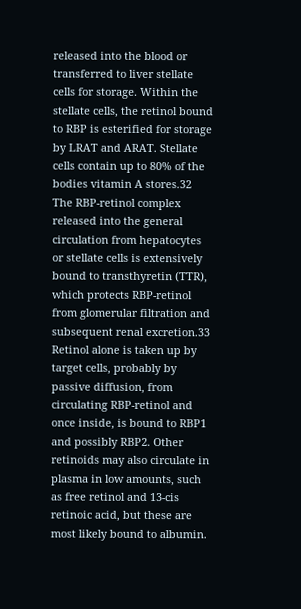released into the blood or transferred to liver stellate cells for storage. Within the stellate cells, the retinol bound to RBP is esterified for storage by LRAT and ARAT. Stellate cells contain up to 80% of the bodies vitamin A stores.32 The RBP-retinol complex released into the general circulation from hepatocytes or stellate cells is extensively bound to transthyretin (TTR), which protects RBP-retinol from glomerular filtration and subsequent renal excretion.33 Retinol alone is taken up by target cells, probably by passive diffusion, from circulating RBP-retinol and once inside, is bound to RBP1 and possibly RBP2. Other retinoids may also circulate in plasma in low amounts, such as free retinol and 13-cis retinoic acid, but these are most likely bound to albumin.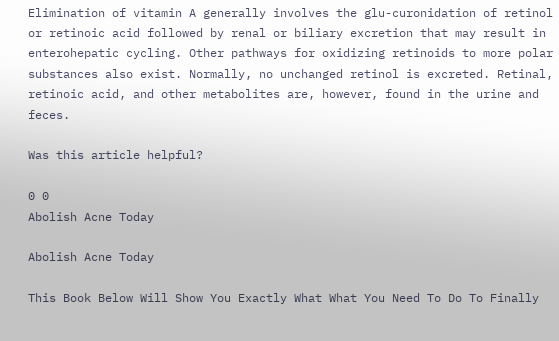Elimination of vitamin A generally involves the glu-curonidation of retinol or retinoic acid followed by renal or biliary excretion that may result in enterohepatic cycling. Other pathways for oxidizing retinoids to more polar substances also exist. Normally, no unchanged retinol is excreted. Retinal, retinoic acid, and other metabolites are, however, found in the urine and feces.

Was this article helpful?

0 0
Abolish Acne Today

Abolish Acne Today

This Book Below Will Show You Exactly What What You Need To Do To Finally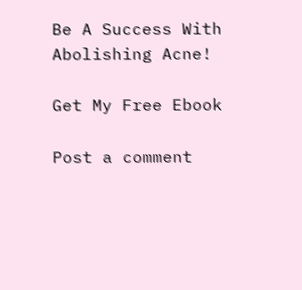Be A Success With Abolishing Acne!

Get My Free Ebook

Post a comment